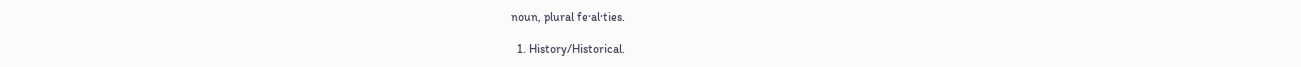noun, plural fe·al·ties.

  1. History/Historical.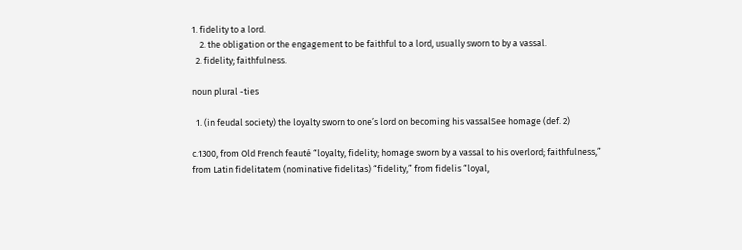1. fidelity to a lord.
    2. the obligation or the engagement to be faithful to a lord, usually sworn to by a vassal.
  2. fidelity; faithfulness.

noun plural -ties

  1. (in feudal society) the loyalty sworn to one’s lord on becoming his vassalSee homage (def. 2)

c.1300, from Old French feauté “loyalty, fidelity; homage sworn by a vassal to his overlord; faithfulness,” from Latin fidelitatem (nominative fidelitas) “fidelity,” from fidelis “loyal,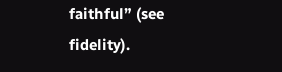faithful” (see fidelity).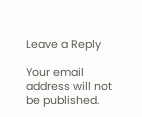Leave a Reply

Your email address will not be published.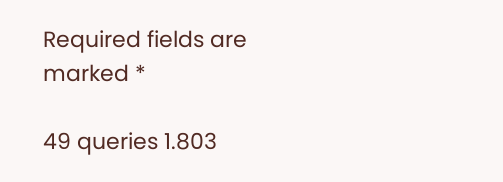Required fields are marked *

49 queries 1.803